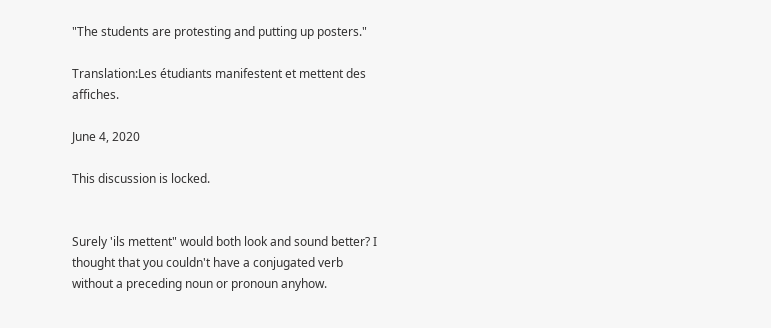"The students are protesting and putting up posters."

Translation:Les étudiants manifestent et mettent des affiches.

June 4, 2020

This discussion is locked.


Surely 'ils mettent" would both look and sound better? I thought that you couldn't have a conjugated verb without a preceding noun or pronoun anyhow.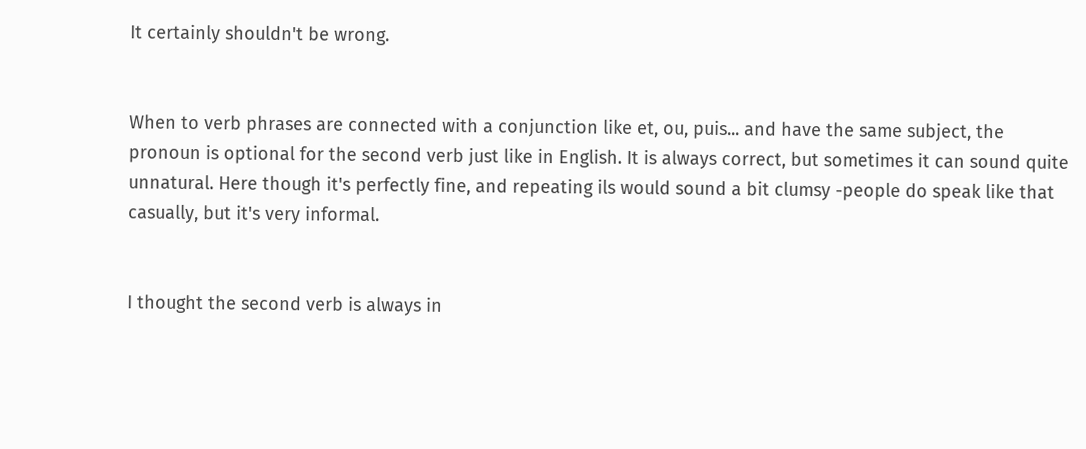It certainly shouldn't be wrong.


When to verb phrases are connected with a conjunction like et, ou, puis... and have the same subject, the pronoun is optional for the second verb just like in English. It is always correct, but sometimes it can sound quite unnatural. Here though it's perfectly fine, and repeating ils would sound a bit clumsy -people do speak like that casually, but it's very informal.


I thought the second verb is always in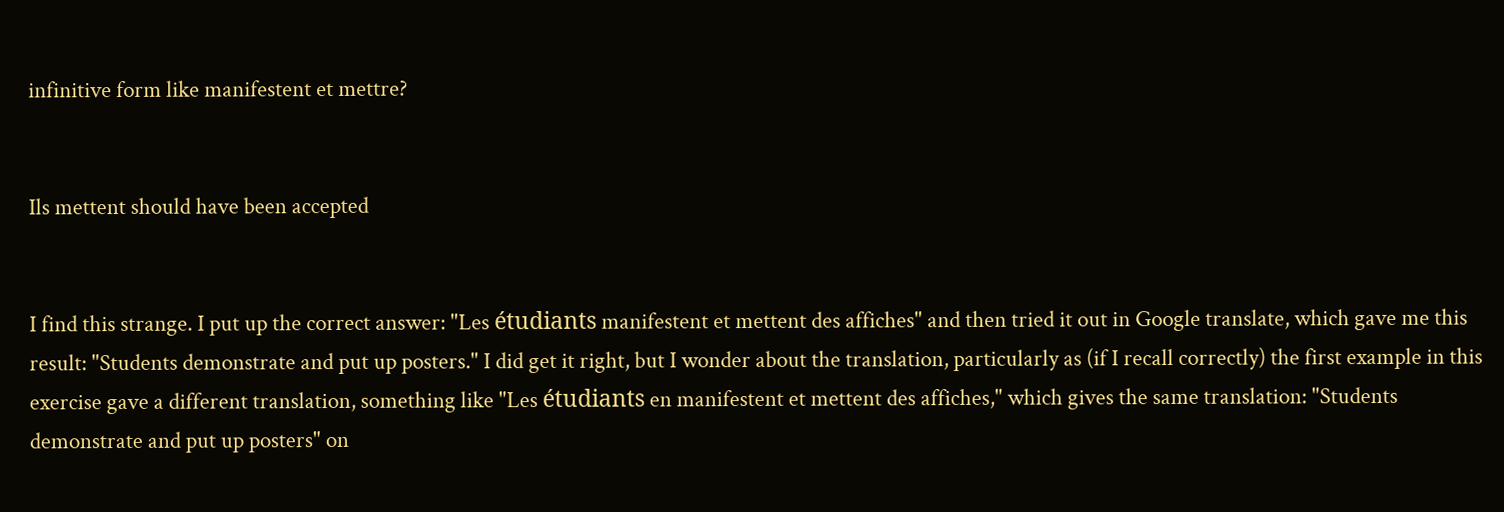infinitive form like manifestent et mettre?


Ils mettent should have been accepted


I find this strange. I put up the correct answer: "Les étudiants manifestent et mettent des affiches" and then tried it out in Google translate, which gave me this result: "Students demonstrate and put up posters." I did get it right, but I wonder about the translation, particularly as (if I recall correctly) the first example in this exercise gave a different translation, something like "Les étudiants en manifestent et mettent des affiches," which gives the same translation: "Students demonstrate and put up posters" on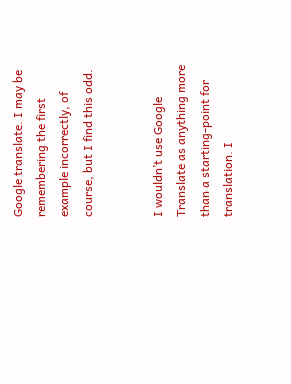Google translate. I may be remembering the first example incorrectly, of course, but I find this odd.


I wouldn’t use Google Translate as anything more than a starting-point for translation. I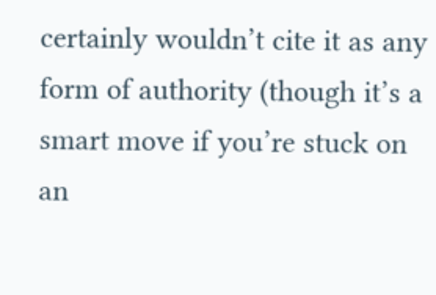certainly wouldn’t cite it as any form of authority (though it’s a smart move if you’re stuck on an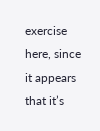exercise here, since it appears that it’s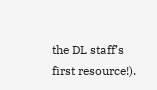the DL staff’s first resource!).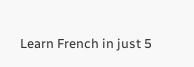Learn French in just 5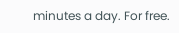minutes a day. For free.